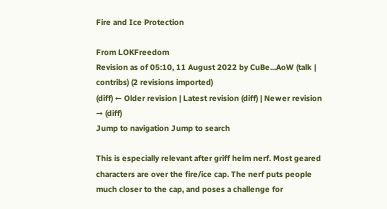Fire and Ice Protection

From LOKFreedom
Revision as of 05:10, 11 August 2022 by CuBe...AoW (talk | contribs) (2 revisions imported)
(diff) ← Older revision | Latest revision (diff) | Newer revision → (diff)
Jump to navigation Jump to search

This is especially relevant after griff helm nerf. Most geared characters are over the fire/ice cap. The nerf puts people much closer to the cap, and poses a challenge for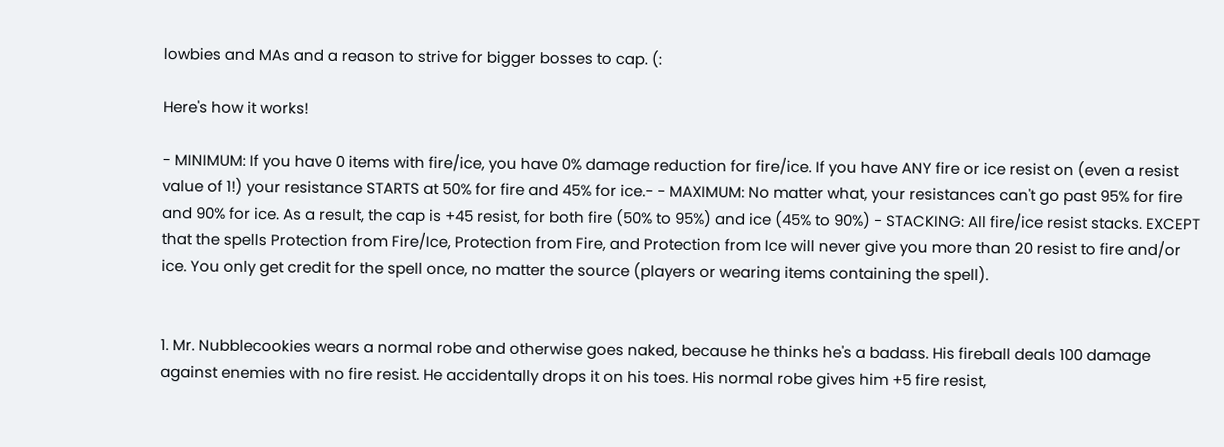lowbies and MAs and a reason to strive for bigger bosses to cap. (:

Here's how it works!

- MINIMUM: If you have 0 items with fire/ice, you have 0% damage reduction for fire/ice. If you have ANY fire or ice resist on (even a resist value of 1!) your resistance STARTS at 50% for fire and 45% for ice.- - MAXIMUM: No matter what, your resistances can't go past 95% for fire and 90% for ice. As a result, the cap is +45 resist, for both fire (50% to 95%) and ice (45% to 90%) - STACKING: All fire/ice resist stacks. EXCEPT that the spells Protection from Fire/Ice, Protection from Fire, and Protection from Ice will never give you more than 20 resist to fire and/or ice. You only get credit for the spell once, no matter the source (players or wearing items containing the spell).


1. Mr. Nubblecookies wears a normal robe and otherwise goes naked, because he thinks he's a badass. His fireball deals 100 damage against enemies with no fire resist. He accidentally drops it on his toes. His normal robe gives him +5 fire resist,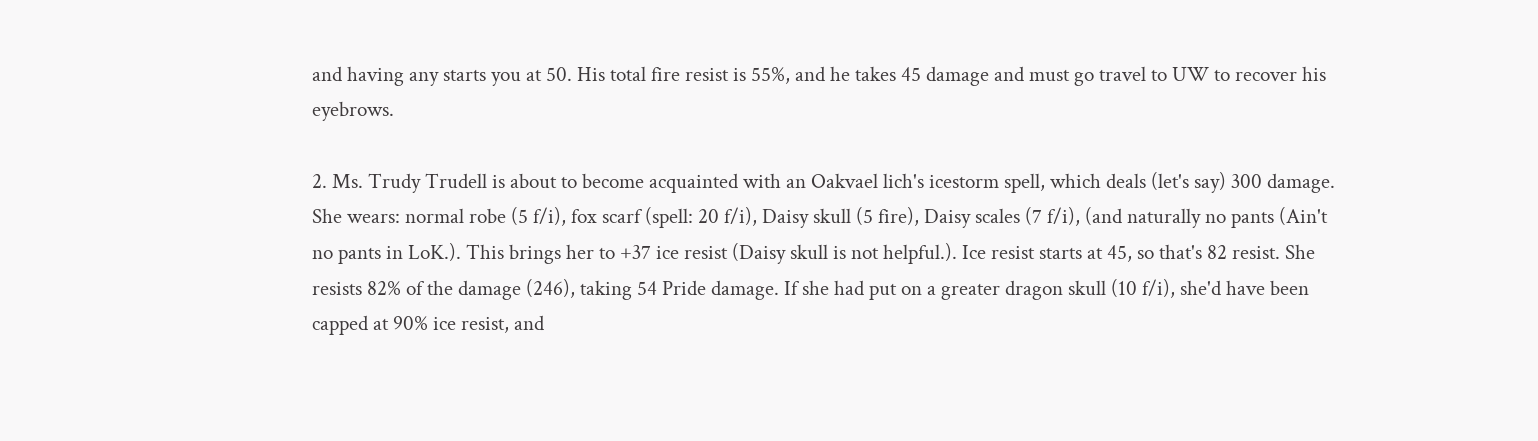and having any starts you at 50. His total fire resist is 55%, and he takes 45 damage and must go travel to UW to recover his eyebrows.

2. Ms. Trudy Trudell is about to become acquainted with an Oakvael lich's icestorm spell, which deals (let's say) 300 damage. She wears: normal robe (5 f/i), fox scarf (spell: 20 f/i), Daisy skull (5 fire), Daisy scales (7 f/i), (and naturally no pants (Ain't no pants in LoK.). This brings her to +37 ice resist (Daisy skull is not helpful.). Ice resist starts at 45, so that's 82 resist. She resists 82% of the damage (246), taking 54 Pride damage. If she had put on a greater dragon skull (10 f/i), she'd have been capped at 90% ice resist, and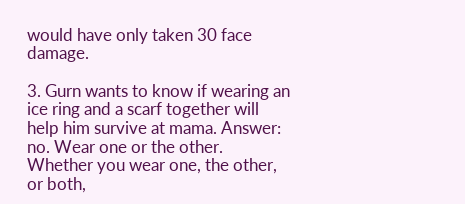would have only taken 30 face damage.

3. Gurn wants to know if wearing an ice ring and a scarf together will help him survive at mama. Answer: no. Wear one or the other. Whether you wear one, the other, or both,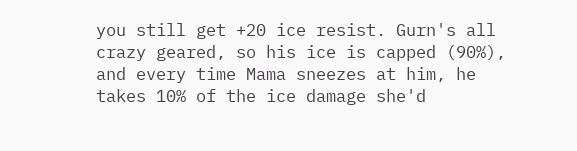you still get +20 ice resist. Gurn's all crazy geared, so his ice is capped (90%), and every time Mama sneezes at him, he takes 10% of the ice damage she'd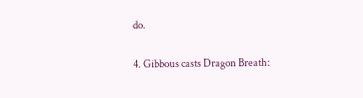do.

4. Gibbous casts Dragon Breath: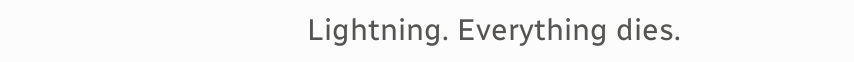Lightning. Everything dies.